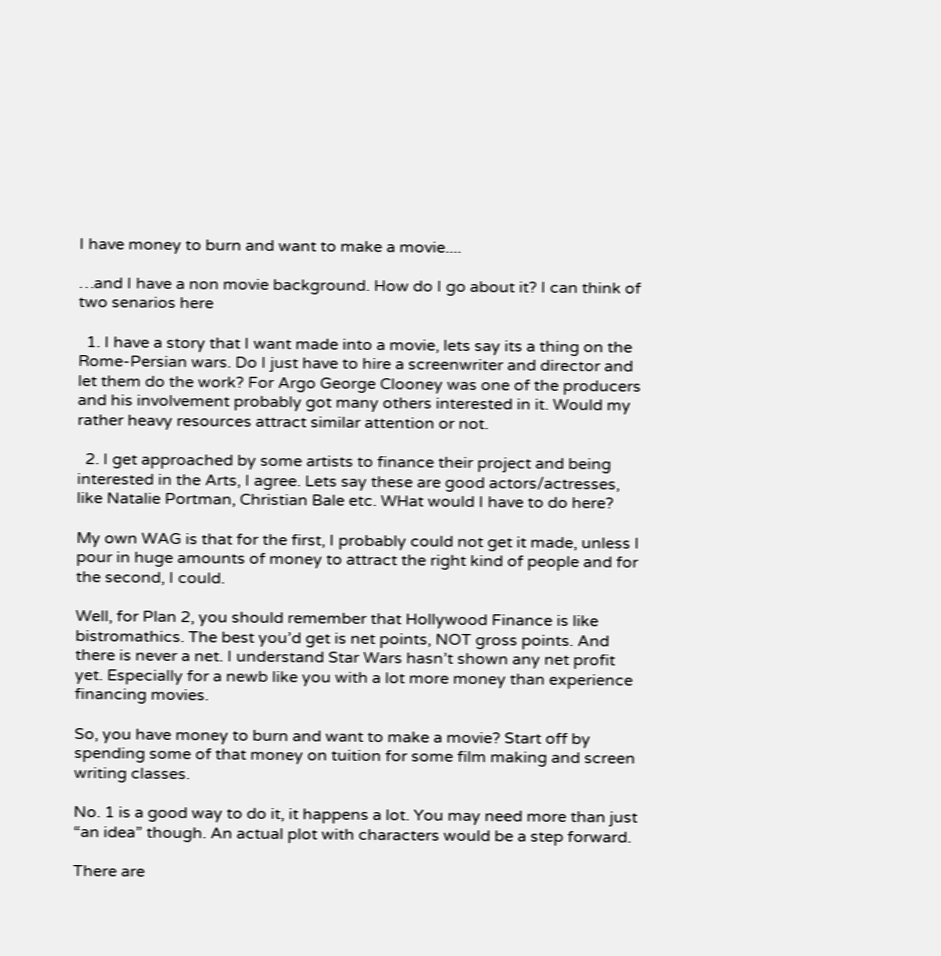I have money to burn and want to make a movie....

…and I have a non movie background. How do I go about it? I can think of two senarios here

  1. I have a story that I want made into a movie, lets say its a thing on the Rome-Persian wars. Do I just have to hire a screenwriter and director and let them do the work? For Argo George Clooney was one of the producers and his involvement probably got many others interested in it. Would my rather heavy resources attract similar attention or not.

  2. I get approached by some artists to finance their project and being interested in the Arts, I agree. Lets say these are good actors/actresses, like Natalie Portman, Christian Bale etc. WHat would I have to do here?

My own WAG is that for the first, I probably could not get it made, unless I pour in huge amounts of money to attract the right kind of people and for the second, I could.

Well, for Plan 2, you should remember that Hollywood Finance is like bistromathics. The best you’d get is net points, NOT gross points. And there is never a net. I understand Star Wars hasn’t shown any net profit yet. Especially for a newb like you with a lot more money than experience financing movies.

So, you have money to burn and want to make a movie? Start off by spending some of that money on tuition for some film making and screen writing classes.

No. 1 is a good way to do it, it happens a lot. You may need more than just “an idea” though. An actual plot with characters would be a step forward.

There are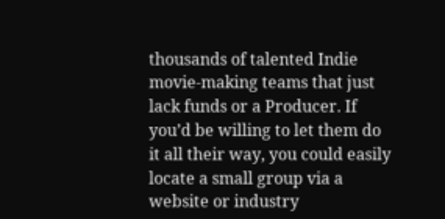thousands of talented Indie movie-making teams that just lack funds or a Producer. If you’d be willing to let them do it all their way, you could easily locate a small group via a website or industry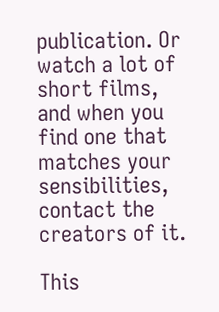publication. Or watch a lot of short films, and when you find one that matches your sensibilities, contact the creators of it.

This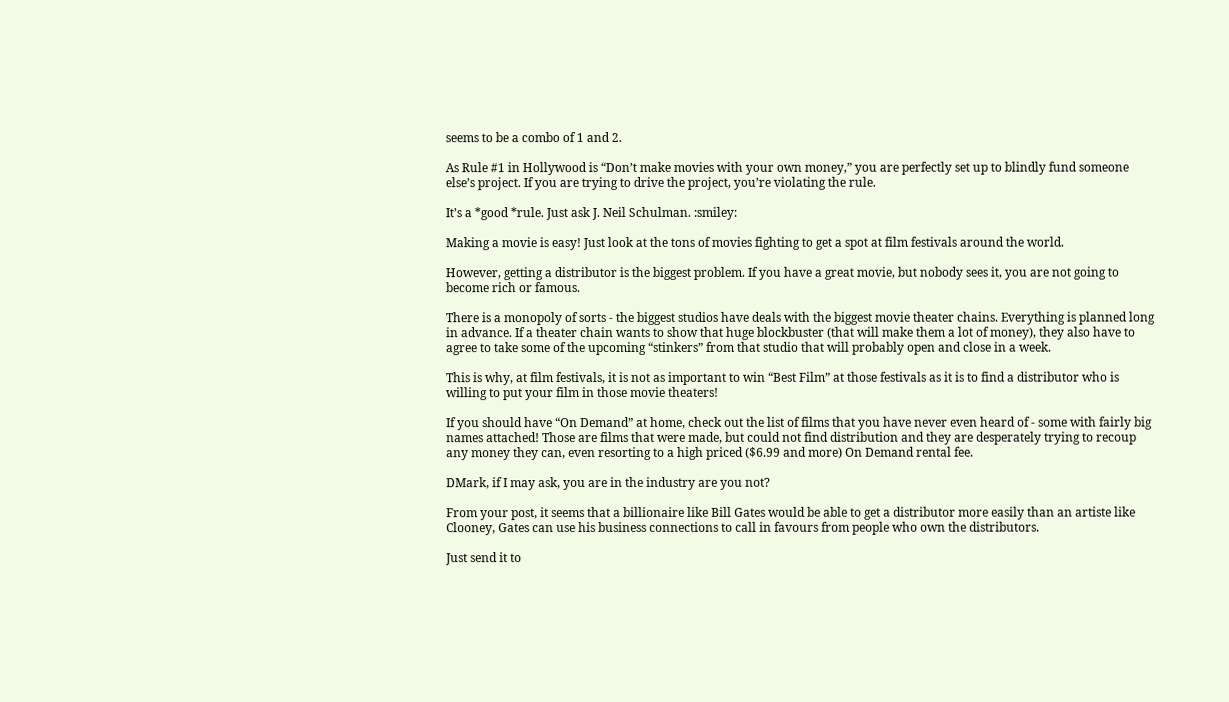seems to be a combo of 1 and 2.

As Rule #1 in Hollywood is “Don’t make movies with your own money,” you are perfectly set up to blindly fund someone else’s project. If you are trying to drive the project, you’re violating the rule.

It’s a *good *rule. Just ask J. Neil Schulman. :smiley:

Making a movie is easy! Just look at the tons of movies fighting to get a spot at film festivals around the world.

However, getting a distributor is the biggest problem. If you have a great movie, but nobody sees it, you are not going to become rich or famous.

There is a monopoly of sorts - the biggest studios have deals with the biggest movie theater chains. Everything is planned long in advance. If a theater chain wants to show that huge blockbuster (that will make them a lot of money), they also have to agree to take some of the upcoming “stinkers” from that studio that will probably open and close in a week.

This is why, at film festivals, it is not as important to win “Best Film” at those festivals as it is to find a distributor who is willing to put your film in those movie theaters!

If you should have “On Demand” at home, check out the list of films that you have never even heard of - some with fairly big names attached! Those are films that were made, but could not find distribution and they are desperately trying to recoup any money they can, even resorting to a high priced ($6.99 and more) On Demand rental fee.

DMark, if I may ask, you are in the industry are you not?

From your post, it seems that a billionaire like Bill Gates would be able to get a distributor more easily than an artiste like Clooney, Gates can use his business connections to call in favours from people who own the distributors.

Just send it to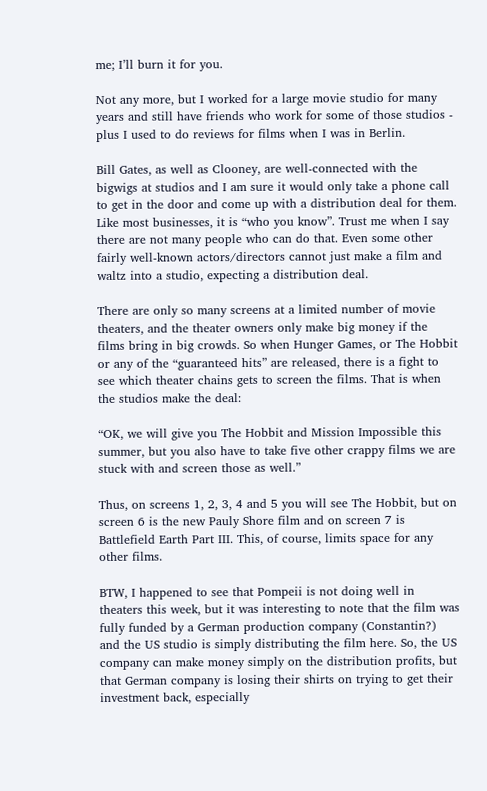me; I’ll burn it for you.

Not any more, but I worked for a large movie studio for many years and still have friends who work for some of those studios - plus I used to do reviews for films when I was in Berlin.

Bill Gates, as well as Clooney, are well-connected with the bigwigs at studios and I am sure it would only take a phone call to get in the door and come up with a distribution deal for them. Like most businesses, it is “who you know”. Trust me when I say there are not many people who can do that. Even some other fairly well-known actors/directors cannot just make a film and waltz into a studio, expecting a distribution deal.

There are only so many screens at a limited number of movie theaters, and the theater owners only make big money if the films bring in big crowds. So when Hunger Games, or The Hobbit or any of the “guaranteed hits” are released, there is a fight to see which theater chains gets to screen the films. That is when the studios make the deal:

“OK, we will give you The Hobbit and Mission Impossible this summer, but you also have to take five other crappy films we are stuck with and screen those as well.”

Thus, on screens 1, 2, 3, 4 and 5 you will see The Hobbit, but on screen 6 is the new Pauly Shore film and on screen 7 is Battlefield Earth Part III. This, of course, limits space for any other films.

BTW, I happened to see that Pompeii is not doing well in theaters this week, but it was interesting to note that the film was fully funded by a German production company (Constantin?) and the US studio is simply distributing the film here. So, the US company can make money simply on the distribution profits, but that German company is losing their shirts on trying to get their investment back, especially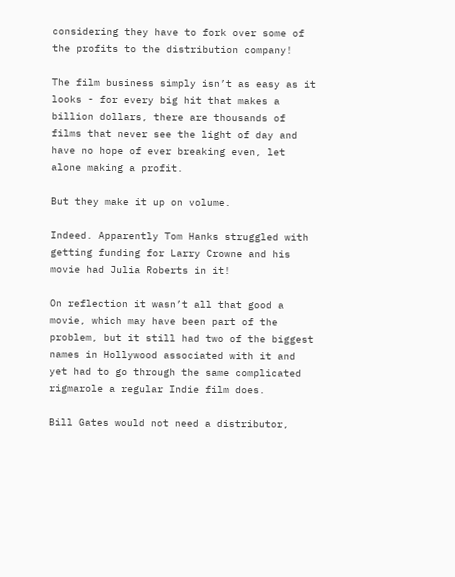considering they have to fork over some of the profits to the distribution company!

The film business simply isn’t as easy as it looks - for every big hit that makes a billion dollars, there are thousands of films that never see the light of day and have no hope of ever breaking even, let alone making a profit.

But they make it up on volume.

Indeed. Apparently Tom Hanks struggled with getting funding for Larry Crowne and his movie had Julia Roberts in it!

On reflection it wasn’t all that good a movie, which may have been part of the problem, but it still had two of the biggest names in Hollywood associated with it and yet had to go through the same complicated rigmarole a regular Indie film does.

Bill Gates would not need a distributor,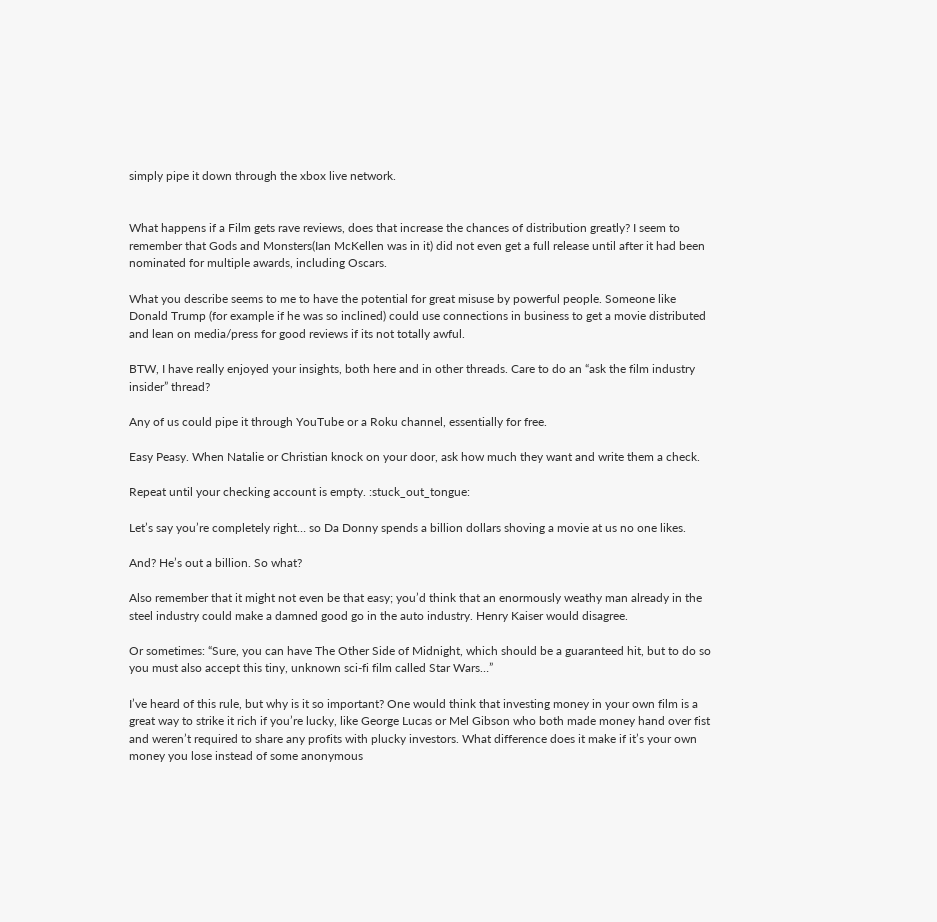simply pipe it down through the xbox live network.


What happens if a Film gets rave reviews, does that increase the chances of distribution greatly? I seem to remember that Gods and Monsters(Ian McKellen was in it) did not even get a full release until after it had been nominated for multiple awards, including Oscars.

What you describe seems to me to have the potential for great misuse by powerful people. Someone like Donald Trump (for example if he was so inclined) could use connections in business to get a movie distributed and lean on media/press for good reviews if its not totally awful.

BTW, I have really enjoyed your insights, both here and in other threads. Care to do an “ask the film industry insider” thread?

Any of us could pipe it through YouTube or a Roku channel, essentially for free.

Easy Peasy. When Natalie or Christian knock on your door, ask how much they want and write them a check.

Repeat until your checking account is empty. :stuck_out_tongue:

Let’s say you’re completely right… so Da Donny spends a billion dollars shoving a movie at us no one likes.

And? He’s out a billion. So what?

Also remember that it might not even be that easy; you’d think that an enormously weathy man already in the steel industry could make a damned good go in the auto industry. Henry Kaiser would disagree.

Or sometimes: “Sure, you can have The Other Side of Midnight, which should be a guaranteed hit, but to do so you must also accept this tiny, unknown sci-fi film called Star Wars…”

I’ve heard of this rule, but why is it so important? One would think that investing money in your own film is a great way to strike it rich if you’re lucky, like George Lucas or Mel Gibson who both made money hand over fist and weren’t required to share any profits with plucky investors. What difference does it make if it’s your own money you lose instead of some anonymous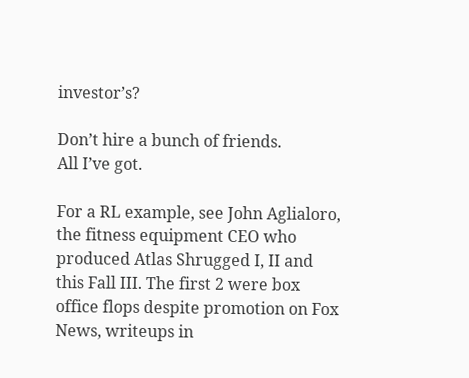investor’s?

Don’t hire a bunch of friends.
All I’ve got.

For a RL example, see John Aglialoro, the fitness equipment CEO who produced Atlas Shrugged I, II and this Fall III. The first 2 were box office flops despite promotion on Fox News, writeups in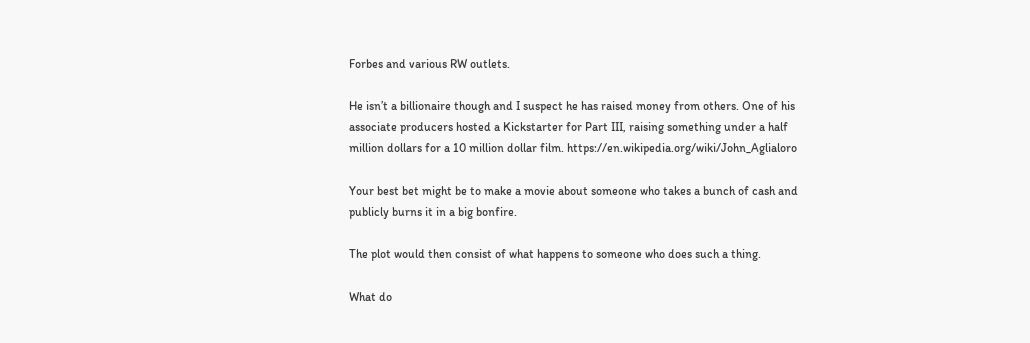Forbes and various RW outlets.

He isn’t a billionaire though and I suspect he has raised money from others. One of his associate producers hosted a Kickstarter for Part III, raising something under a half million dollars for a 10 million dollar film. https://en.wikipedia.org/wiki/John_Aglialoro

Your best bet might be to make a movie about someone who takes a bunch of cash and publicly burns it in a big bonfire.

The plot would then consist of what happens to someone who does such a thing.

What do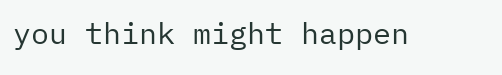you think might happen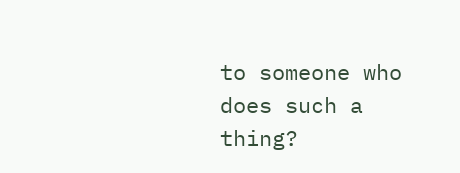to someone who does such a thing?